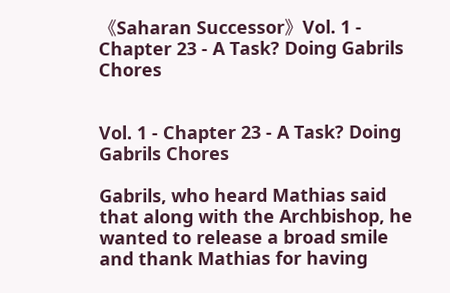《Saharan Successor》Vol. 1 - Chapter 23 - A Task? Doing Gabrils Chores


Vol. 1 - Chapter 23 - A Task? Doing Gabrils Chores

Gabrils, who heard Mathias said that along with the Archbishop, he wanted to release a broad smile and thank Mathias for having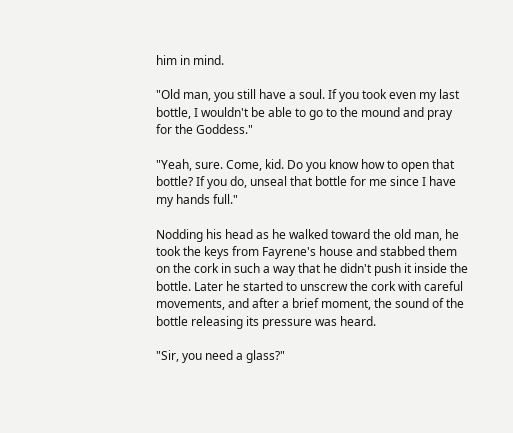him in mind.

"Old man, you still have a soul. If you took even my last bottle, I wouldn't be able to go to the mound and pray for the Goddess."

"Yeah, sure. Come, kid. Do you know how to open that bottle? If you do, unseal that bottle for me since I have my hands full."

Nodding his head as he walked toward the old man, he took the keys from Fayrene's house and stabbed them on the cork in such a way that he didn't push it inside the bottle. Later he started to unscrew the cork with careful movements, and after a brief moment, the sound of the bottle releasing its pressure was heard.

"Sir, you need a glass?"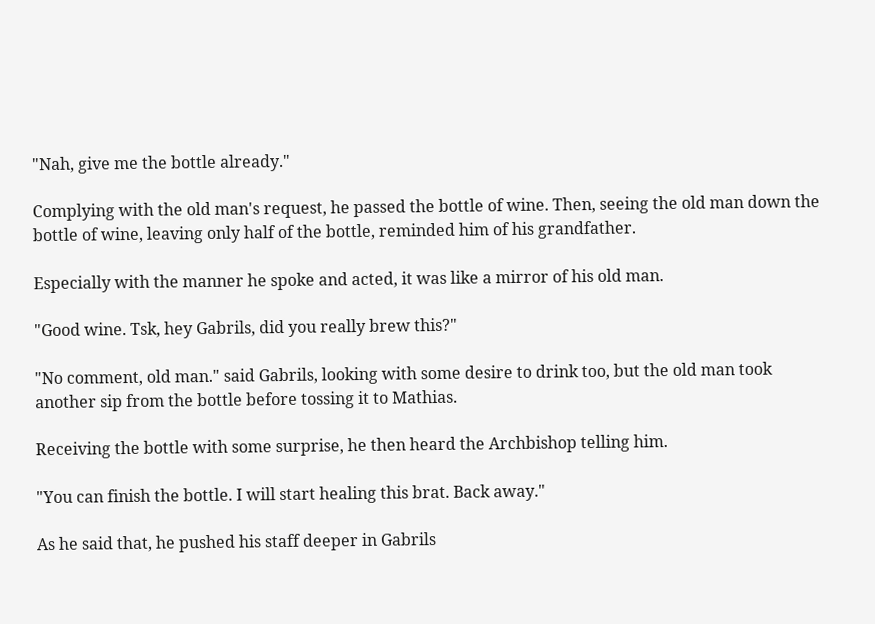"Nah, give me the bottle already."

Complying with the old man's request, he passed the bottle of wine. Then, seeing the old man down the bottle of wine, leaving only half of the bottle, reminded him of his grandfather.

Especially with the manner he spoke and acted, it was like a mirror of his old man.

"Good wine. Tsk, hey Gabrils, did you really brew this?"

"No comment, old man." said Gabrils, looking with some desire to drink too, but the old man took another sip from the bottle before tossing it to Mathias.

Receiving the bottle with some surprise, he then heard the Archbishop telling him.

"You can finish the bottle. I will start healing this brat. Back away."

As he said that, he pushed his staff deeper in Gabrils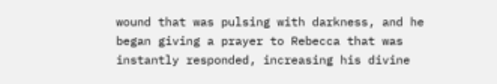wound that was pulsing with darkness, and he began giving a prayer to Rebecca that was instantly responded, increasing his divine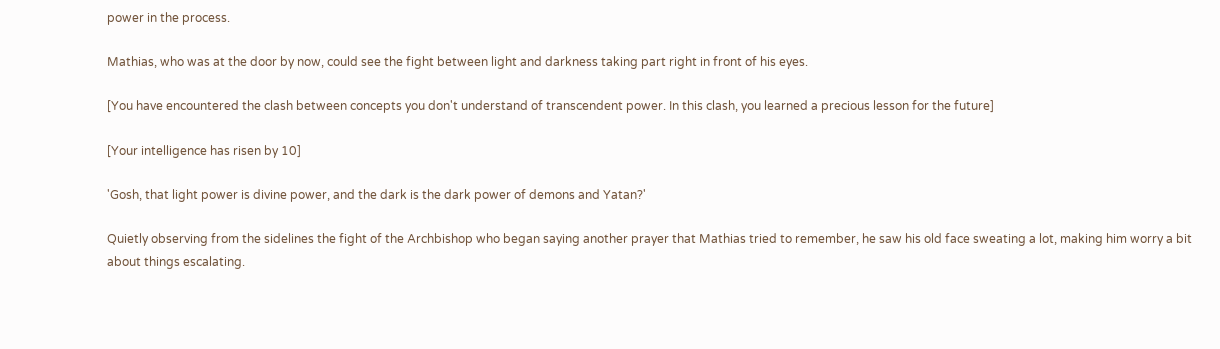power in the process.

Mathias, who was at the door by now, could see the fight between light and darkness taking part right in front of his eyes.

[You have encountered the clash between concepts you don't understand of transcendent power. In this clash, you learned a precious lesson for the future]

[Your intelligence has risen by 10]

'Gosh, that light power is divine power, and the dark is the dark power of demons and Yatan?'

Quietly observing from the sidelines the fight of the Archbishop who began saying another prayer that Mathias tried to remember, he saw his old face sweating a lot, making him worry a bit about things escalating.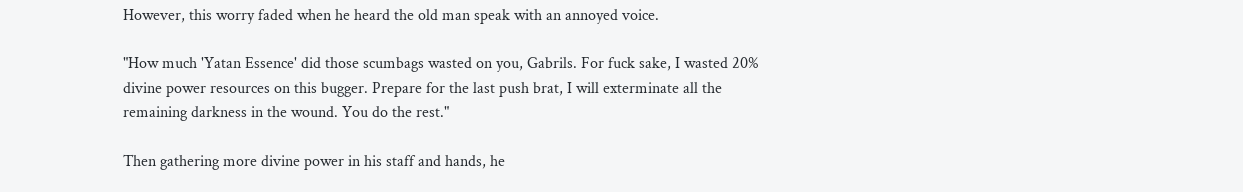However, this worry faded when he heard the old man speak with an annoyed voice.

"How much 'Yatan Essence' did those scumbags wasted on you, Gabrils. For fuck sake, I wasted 20% divine power resources on this bugger. Prepare for the last push brat, I will exterminate all the remaining darkness in the wound. You do the rest."

Then gathering more divine power in his staff and hands, he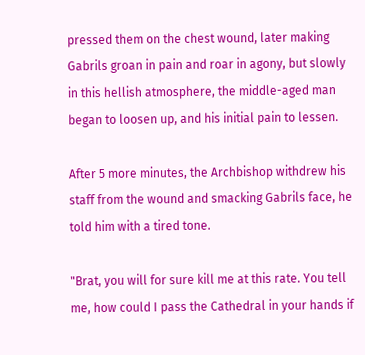pressed them on the chest wound, later making Gabrils groan in pain and roar in agony, but slowly in this hellish atmosphere, the middle-aged man began to loosen up, and his initial pain to lessen.

After 5 more minutes, the Archbishop withdrew his staff from the wound and smacking Gabrils face, he told him with a tired tone.

"Brat, you will for sure kill me at this rate. You tell me, how could I pass the Cathedral in your hands if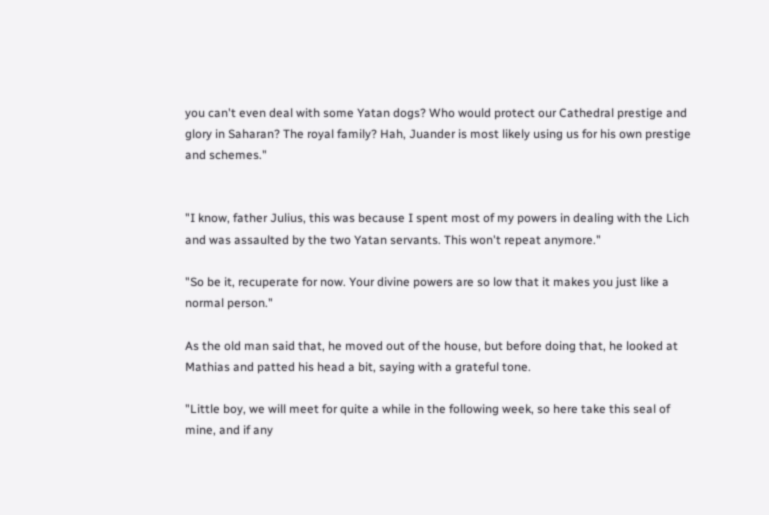you can't even deal with some Yatan dogs? Who would protect our Cathedral prestige and glory in Saharan? The royal family? Hah, Juander is most likely using us for his own prestige and schemes."


"I know, father Julius, this was because I spent most of my powers in dealing with the Lich and was assaulted by the two Yatan servants. This won't repeat anymore."

"So be it, recuperate for now. Your divine powers are so low that it makes you just like a normal person."

As the old man said that, he moved out of the house, but before doing that, he looked at Mathias and patted his head a bit, saying with a grateful tone.

"Little boy, we will meet for quite a while in the following week, so here take this seal of mine, and if any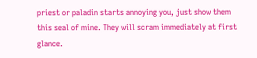priest or paladin starts annoying you, just show them this seal of mine. They will scram immediately at first glance.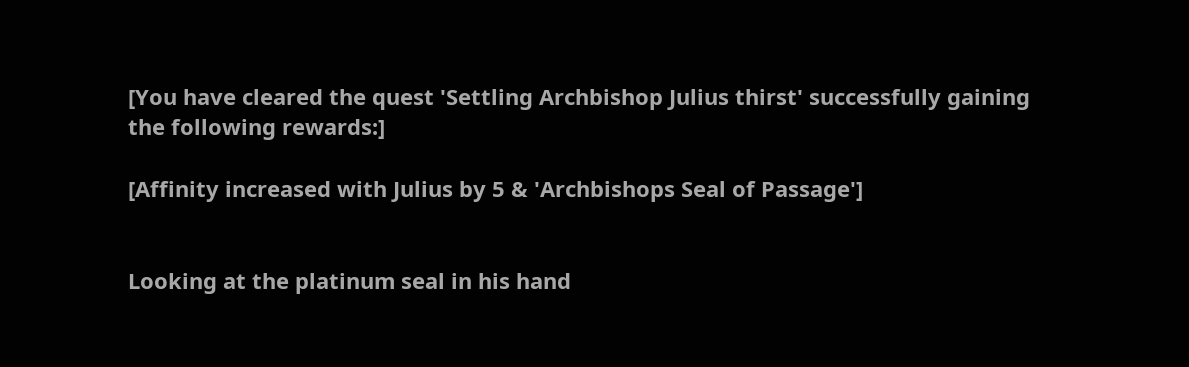[You have cleared the quest 'Settling Archbishop Julius thirst' successfully gaining the following rewards:]

[Affinity increased with Julius by 5 & 'Archbishops Seal of Passage']


Looking at the platinum seal in his hand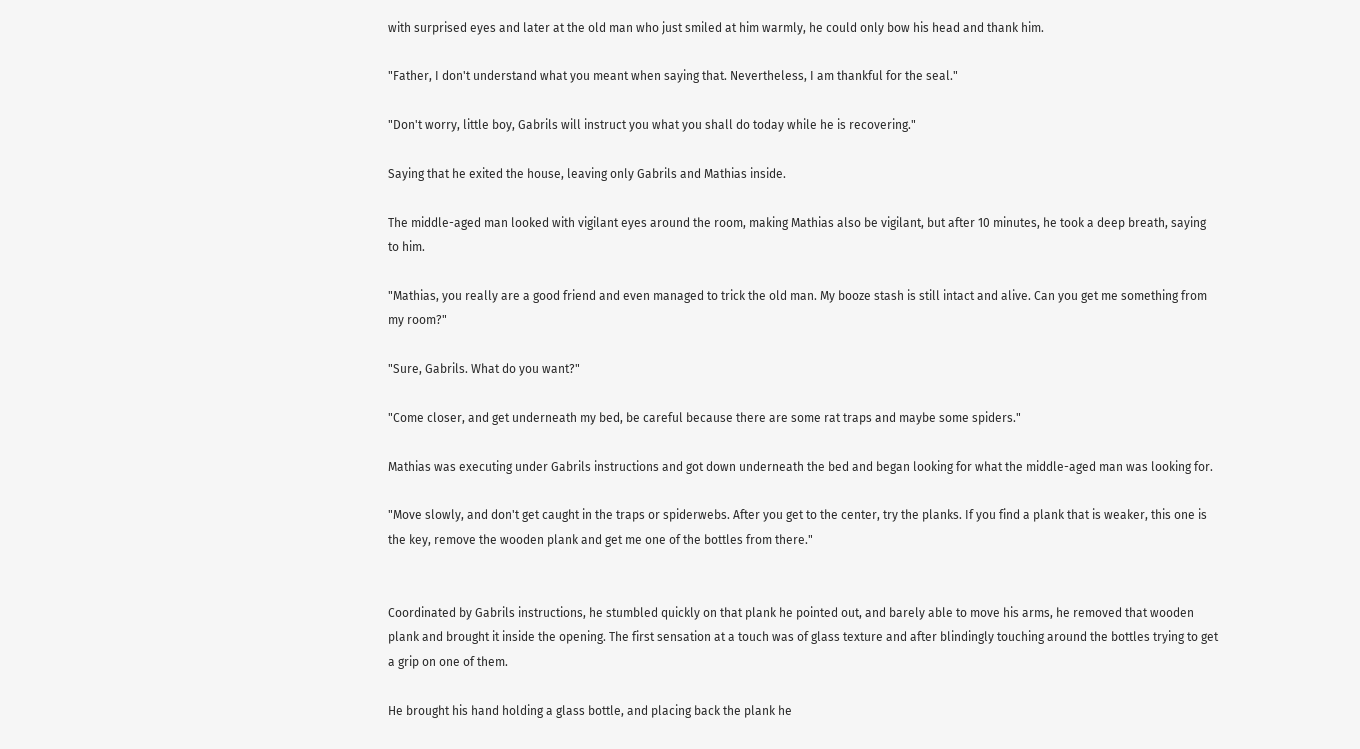with surprised eyes and later at the old man who just smiled at him warmly, he could only bow his head and thank him.

"Father, I don't understand what you meant when saying that. Nevertheless, I am thankful for the seal."

"Don't worry, little boy, Gabrils will instruct you what you shall do today while he is recovering."

Saying that he exited the house, leaving only Gabrils and Mathias inside.

The middle-aged man looked with vigilant eyes around the room, making Mathias also be vigilant, but after 10 minutes, he took a deep breath, saying to him.

"Mathias, you really are a good friend and even managed to trick the old man. My booze stash is still intact and alive. Can you get me something from my room?"

"Sure, Gabrils. What do you want?"

"Come closer, and get underneath my bed, be careful because there are some rat traps and maybe some spiders."

Mathias was executing under Gabrils instructions and got down underneath the bed and began looking for what the middle-aged man was looking for.

"Move slowly, and don't get caught in the traps or spiderwebs. After you get to the center, try the planks. If you find a plank that is weaker, this one is the key, remove the wooden plank and get me one of the bottles from there."


Coordinated by Gabrils instructions, he stumbled quickly on that plank he pointed out, and barely able to move his arms, he removed that wooden plank and brought it inside the opening. The first sensation at a touch was of glass texture and after blindingly touching around the bottles trying to get a grip on one of them.

He brought his hand holding a glass bottle, and placing back the plank he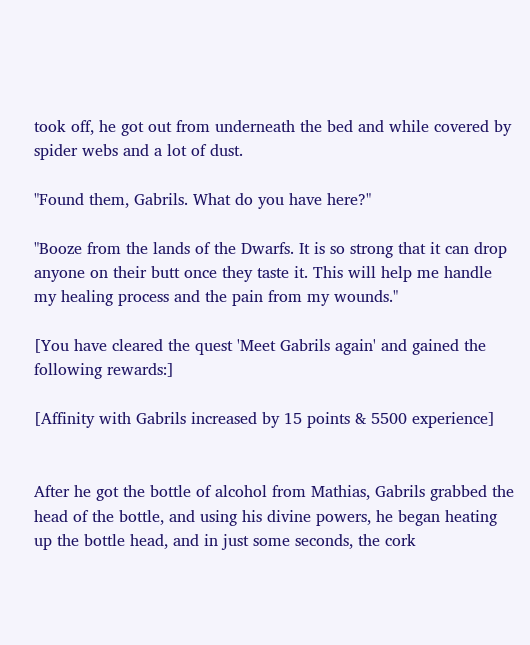took off, he got out from underneath the bed and while covered by spider webs and a lot of dust.

"Found them, Gabrils. What do you have here?"

"Booze from the lands of the Dwarfs. It is so strong that it can drop anyone on their butt once they taste it. This will help me handle my healing process and the pain from my wounds."

[You have cleared the quest 'Meet Gabrils again' and gained the following rewards:]

[Affinity with Gabrils increased by 15 points & 5500 experience]


After he got the bottle of alcohol from Mathias, Gabrils grabbed the head of the bottle, and using his divine powers, he began heating up the bottle head, and in just some seconds, the cork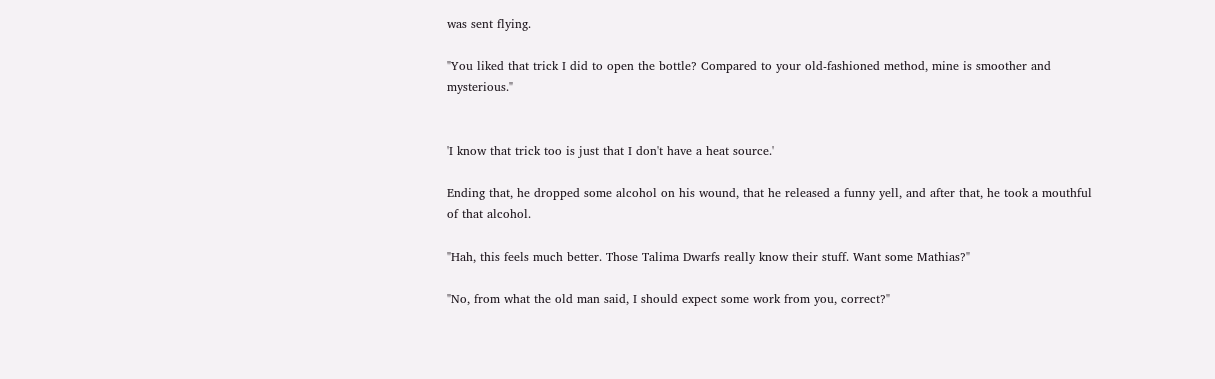was sent flying.

"You liked that trick I did to open the bottle? Compared to your old-fashioned method, mine is smoother and mysterious."


'I know that trick too is just that I don't have a heat source.'

Ending that, he dropped some alcohol on his wound, that he released a funny yell, and after that, he took a mouthful of that alcohol.

"Hah, this feels much better. Those Talima Dwarfs really know their stuff. Want some Mathias?"

"No, from what the old man said, I should expect some work from you, correct?"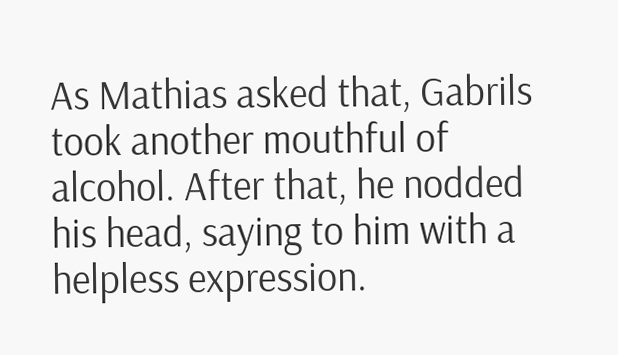As Mathias asked that, Gabrils took another mouthful of alcohol. After that, he nodded his head, saying to him with a helpless expression.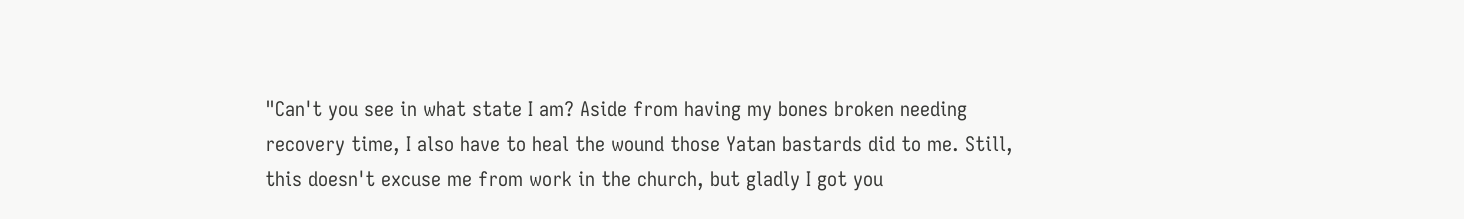"Can't you see in what state I am? Aside from having my bones broken needing recovery time, I also have to heal the wound those Yatan bastards did to me. Still, this doesn't excuse me from work in the church, but gladly I got you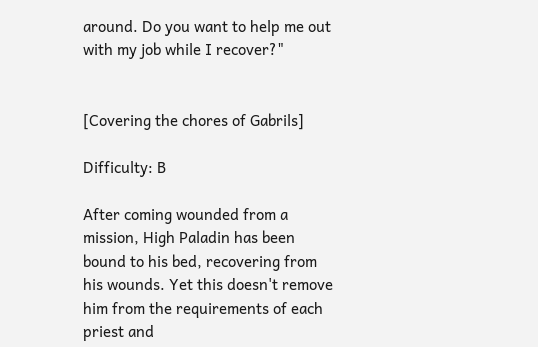around. Do you want to help me out with my job while I recover?"


[Covering the chores of Gabrils]

Difficulty: B

After coming wounded from a mission, High Paladin has been bound to his bed, recovering from his wounds. Yet this doesn't remove him from the requirements of each priest and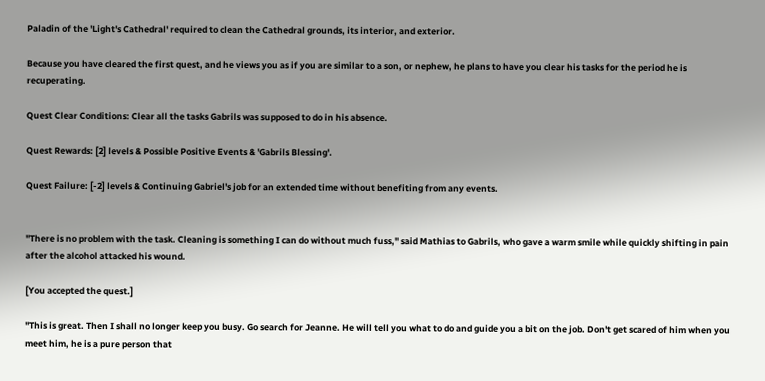Paladin of the 'Light's Cathedral' required to clean the Cathedral grounds, its interior, and exterior.

Because you have cleared the first quest, and he views you as if you are similar to a son, or nephew, he plans to have you clear his tasks for the period he is recuperating.

Quest Clear Conditions: Clear all the tasks Gabrils was supposed to do in his absence.

Quest Rewards: [2] levels & Possible Positive Events & 'Gabrils Blessing'.

Quest Failure: [-2] levels & Continuing Gabriel's job for an extended time without benefiting from any events.


"There is no problem with the task. Cleaning is something I can do without much fuss," said Mathias to Gabrils, who gave a warm smile while quickly shifting in pain after the alcohol attacked his wound.

[You accepted the quest.]

"This is great. Then I shall no longer keep you busy. Go search for Jeanne. He will tell you what to do and guide you a bit on the job. Don't get scared of him when you meet him, he is a pure person that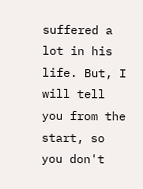suffered a lot in his life. But, I will tell you from the start, so you don't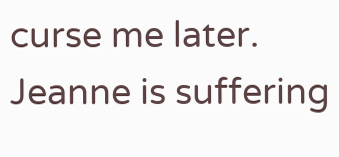curse me later. Jeanne is suffering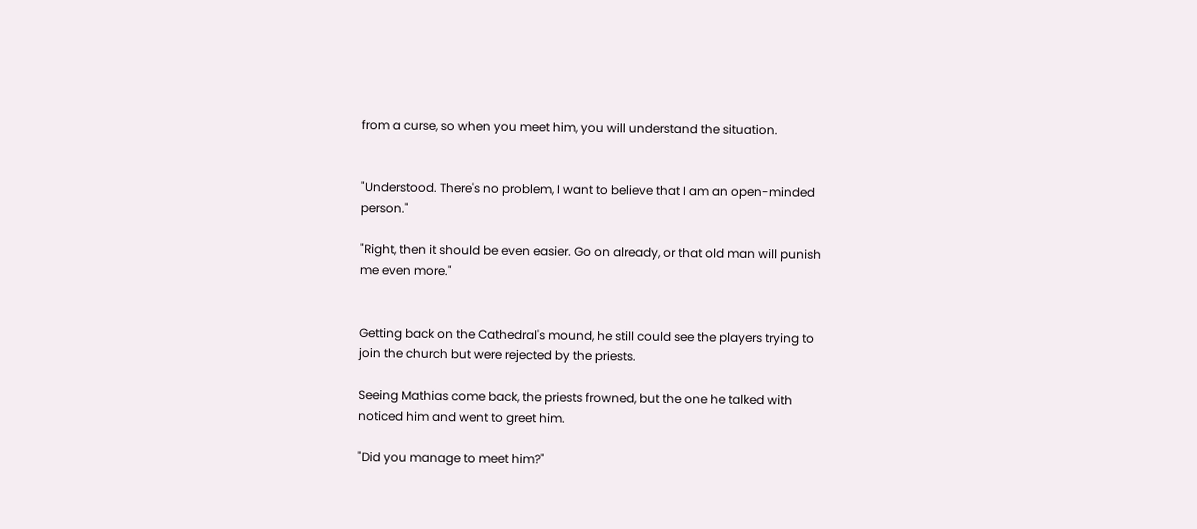from a curse, so when you meet him, you will understand the situation.


"Understood. There's no problem, I want to believe that I am an open-minded person."

"Right, then it should be even easier. Go on already, or that old man will punish me even more."


Getting back on the Cathedral's mound, he still could see the players trying to join the church but were rejected by the priests.

Seeing Mathias come back, the priests frowned, but the one he talked with noticed him and went to greet him.

"Did you manage to meet him?"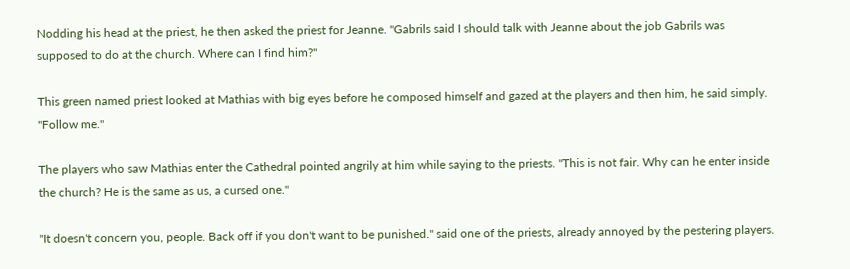Nodding his head at the priest, he then asked the priest for Jeanne. "Gabrils said I should talk with Jeanne about the job Gabrils was supposed to do at the church. Where can I find him?"

This green named priest looked at Mathias with big eyes before he composed himself and gazed at the players and then him, he said simply. "Follow me."

The players who saw Mathias enter the Cathedral pointed angrily at him while saying to the priests. "This is not fair. Why can he enter inside the church? He is the same as us, a cursed one."

"It doesn't concern you, people. Back off if you don't want to be punished." said one of the priests, already annoyed by the pestering players.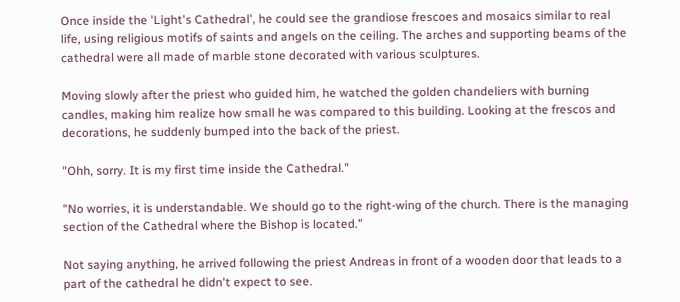Once inside the 'Light's Cathedral', he could see the grandiose frescoes and mosaics similar to real life, using religious motifs of saints and angels on the ceiling. The arches and supporting beams of the cathedral were all made of marble stone decorated with various sculptures.

Moving slowly after the priest who guided him, he watched the golden chandeliers with burning candles, making him realize how small he was compared to this building. Looking at the frescos and decorations, he suddenly bumped into the back of the priest.

"Ohh, sorry. It is my first time inside the Cathedral."

"No worries, it is understandable. We should go to the right-wing of the church. There is the managing section of the Cathedral where the Bishop is located."

Not saying anything, he arrived following the priest Andreas in front of a wooden door that leads to a part of the cathedral he didn't expect to see.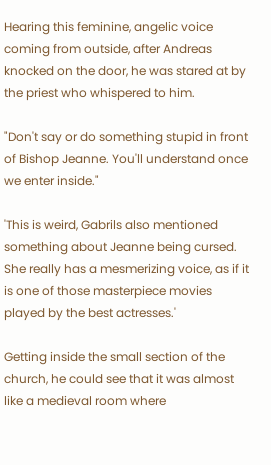Hearing this feminine, angelic voice coming from outside, after Andreas knocked on the door, he was stared at by the priest who whispered to him.

"Don't say or do something stupid in front of Bishop Jeanne. You'll understand once we enter inside."

'This is weird, Gabrils also mentioned something about Jeanne being cursed. She really has a mesmerizing voice, as if it is one of those masterpiece movies played by the best actresses.'

Getting inside the small section of the church, he could see that it was almost like a medieval room where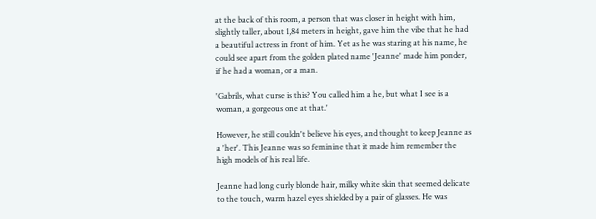at the back of this room, a person that was closer in height with him, slightly taller, about 1,84 meters in height, gave him the vibe that he had a beautiful actress in front of him. Yet as he was staring at his name, he could see apart from the golden plated name 'Jeanne' made him ponder, if he had a woman, or a man.

'Gabrils, what curse is this? You called him a he, but what I see is a woman, a gorgeous one at that.'

However, he still couldn't believe his eyes, and thought to keep Jeanne as a 'her'. This Jeanne was so feminine that it made him remember the high models of his real life.

Jeanne had long curly blonde hair, milky white skin that seemed delicate to the touch, warm hazel eyes shielded by a pair of glasses. He was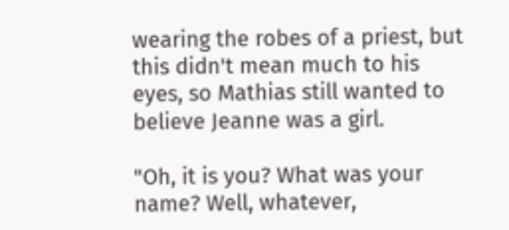wearing the robes of a priest, but this didn't mean much to his eyes, so Mathias still wanted to believe Jeanne was a girl.

"Oh, it is you? What was your name? Well, whatever,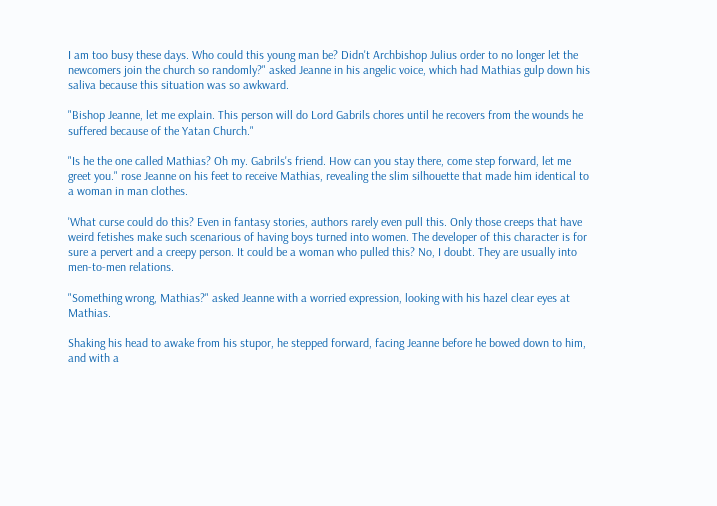I am too busy these days. Who could this young man be? Didn't Archbishop Julius order to no longer let the newcomers join the church so randomly?" asked Jeanne in his angelic voice, which had Mathias gulp down his saliva because this situation was so awkward.

"Bishop Jeanne, let me explain. This person will do Lord Gabrils chores until he recovers from the wounds he suffered because of the Yatan Church."

"Is he the one called Mathias? Oh my. Gabrils's friend. How can you stay there, come step forward, let me greet you." rose Jeanne on his feet to receive Mathias, revealing the slim silhouette that made him identical to a woman in man clothes.

'What curse could do this? Even in fantasy stories, authors rarely even pull this. Only those creeps that have weird fetishes make such scenarious of having boys turned into women. The developer of this character is for sure a pervert and a creepy person. It could be a woman who pulled this? No, I doubt. They are usually into men-to-men relations.

"Something wrong, Mathias?" asked Jeanne with a worried expression, looking with his hazel clear eyes at Mathias.

Shaking his head to awake from his stupor, he stepped forward, facing Jeanne before he bowed down to him, and with a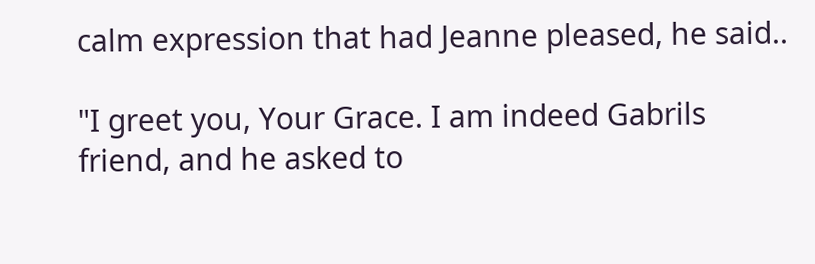calm expression that had Jeanne pleased, he said..

"I greet you, Your Grace. I am indeed Gabrils friend, and he asked to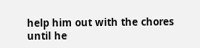help him out with the chores until he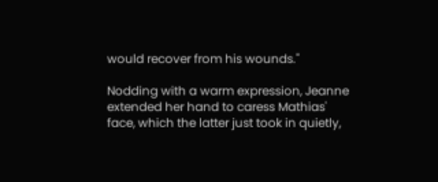would recover from his wounds."

Nodding with a warm expression, Jeanne extended her hand to caress Mathias' face, which the latter just took in quietly,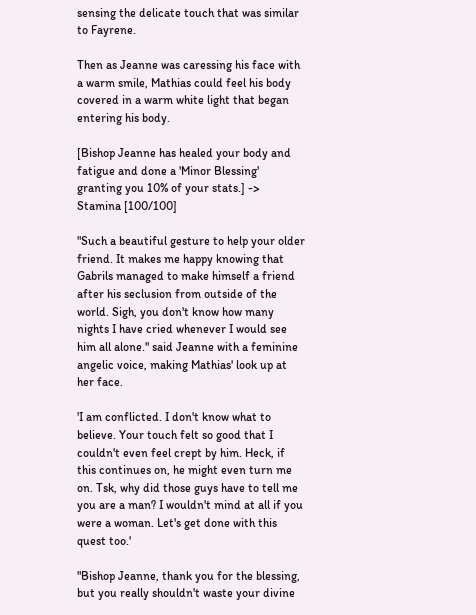sensing the delicate touch that was similar to Fayrene.

Then as Jeanne was caressing his face with a warm smile, Mathias could feel his body covered in a warm white light that began entering his body.

[Bishop Jeanne has healed your body and fatigue and done a 'Minor Blessing' granting you 10% of your stats.] -> Stamina [100/100]

"Such a beautiful gesture to help your older friend. It makes me happy knowing that Gabrils managed to make himself a friend after his seclusion from outside of the world. Sigh, you don't know how many nights I have cried whenever I would see him all alone." said Jeanne with a feminine angelic voice, making Mathias' look up at her face.

'I am conflicted. I don't know what to believe. Your touch felt so good that I couldn't even feel crept by him. Heck, if this continues on, he might even turn me on. Tsk, why did those guys have to tell me you are a man? I wouldn't mind at all if you were a woman. Let's get done with this quest too.'

"Bishop Jeanne, thank you for the blessing, but you really shouldn't waste your divine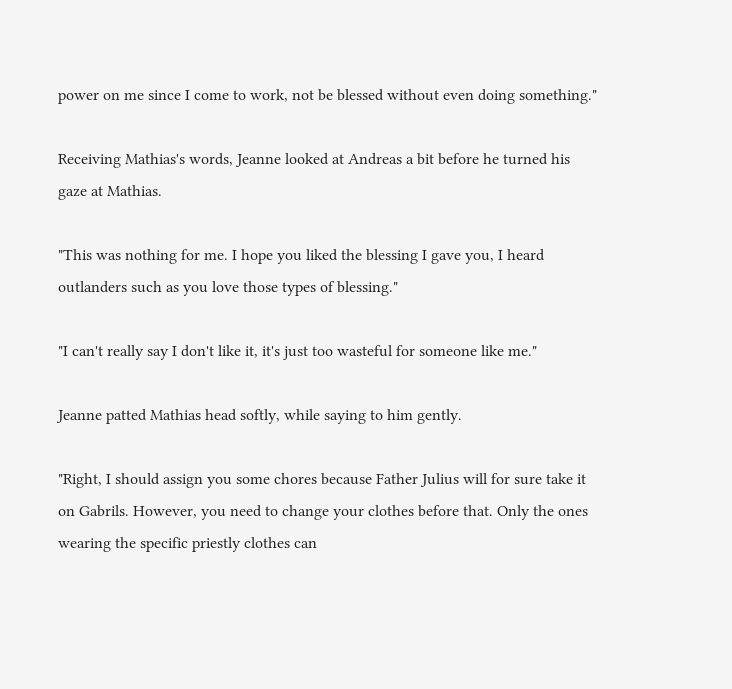power on me since I come to work, not be blessed without even doing something."

Receiving Mathias's words, Jeanne looked at Andreas a bit before he turned his gaze at Mathias.

"This was nothing for me. I hope you liked the blessing I gave you, I heard outlanders such as you love those types of blessing."

"I can't really say I don't like it, it's just too wasteful for someone like me."

Jeanne patted Mathias head softly, while saying to him gently.

"Right, I should assign you some chores because Father Julius will for sure take it on Gabrils. However, you need to change your clothes before that. Only the ones wearing the specific priestly clothes can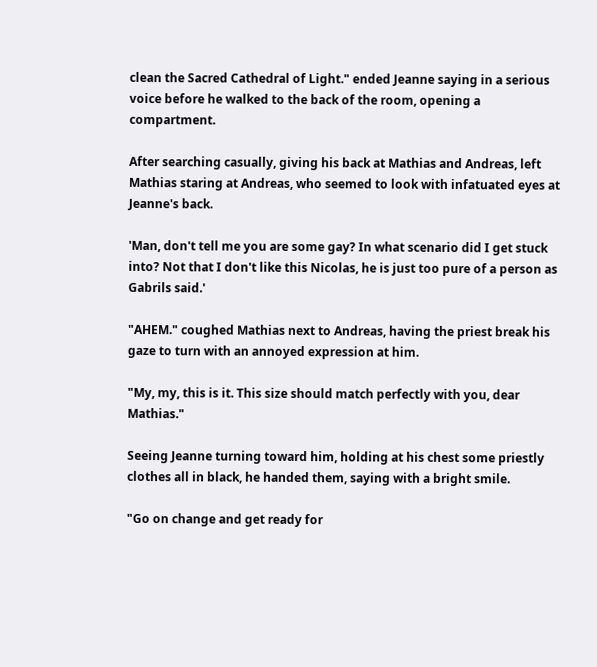clean the Sacred Cathedral of Light." ended Jeanne saying in a serious voice before he walked to the back of the room, opening a compartment.

After searching casually, giving his back at Mathias and Andreas, left Mathias staring at Andreas, who seemed to look with infatuated eyes at Jeanne's back.

'Man, don't tell me you are some gay? In what scenario did I get stuck into? Not that I don't like this Nicolas, he is just too pure of a person as Gabrils said.'

"AHEM." coughed Mathias next to Andreas, having the priest break his gaze to turn with an annoyed expression at him.

"My, my, this is it. This size should match perfectly with you, dear Mathias."

Seeing Jeanne turning toward him, holding at his chest some priestly clothes all in black, he handed them, saying with a bright smile.

"Go on change and get ready for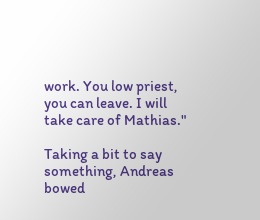work. You low priest, you can leave. I will take care of Mathias."

Taking a bit to say something, Andreas bowed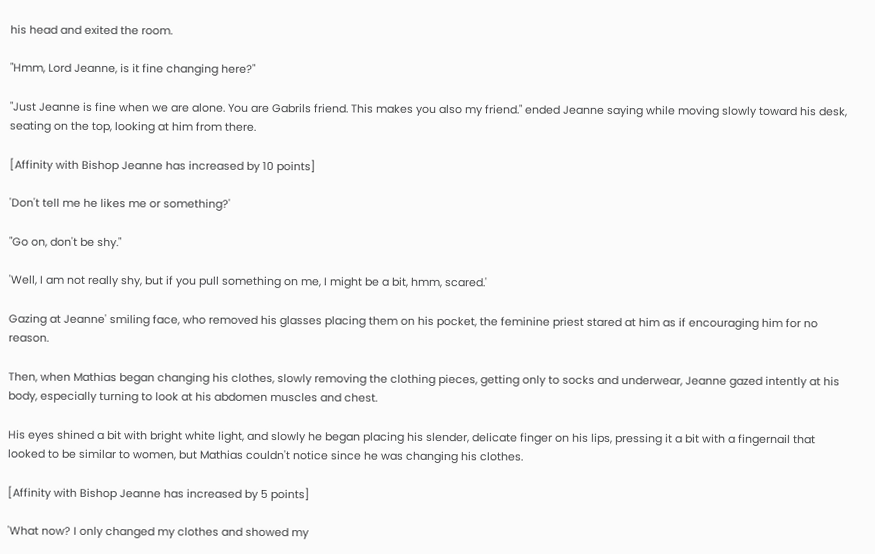his head and exited the room.

"Hmm, Lord Jeanne, is it fine changing here?"

"Just Jeanne is fine when we are alone. You are Gabrils friend. This makes you also my friend." ended Jeanne saying while moving slowly toward his desk, seating on the top, looking at him from there.

[Affinity with Bishop Jeanne has increased by 10 points]

'Don't tell me he likes me or something?'

"Go on, don't be shy."

'Well, I am not really shy, but if you pull something on me, I might be a bit, hmm, scared.'

Gazing at Jeanne' smiling face, who removed his glasses placing them on his pocket, the feminine priest stared at him as if encouraging him for no reason.

Then, when Mathias began changing his clothes, slowly removing the clothing pieces, getting only to socks and underwear, Jeanne gazed intently at his body, especially turning to look at his abdomen muscles and chest.

His eyes shined a bit with bright white light, and slowly he began placing his slender, delicate finger on his lips, pressing it a bit with a fingernail that looked to be similar to women, but Mathias couldn't notice since he was changing his clothes.

[Affinity with Bishop Jeanne has increased by 5 points]

'What now? I only changed my clothes and showed my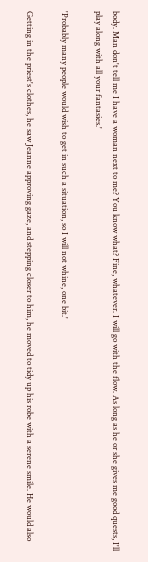body. Man don't tell me I have a woman next to me? You know what? Fine, whatever. I will go with the flow. As long as he or she gives me good quests, I'll play along with all your fantasies.'

'Probably many people would wish to get in such a situation, so I will not whine, one bit.'

Getting in the priest's clothes, he saw Jeanne approving gaze, and stepping closer to him, he moved to tidy up his robe with a serene smile. He would also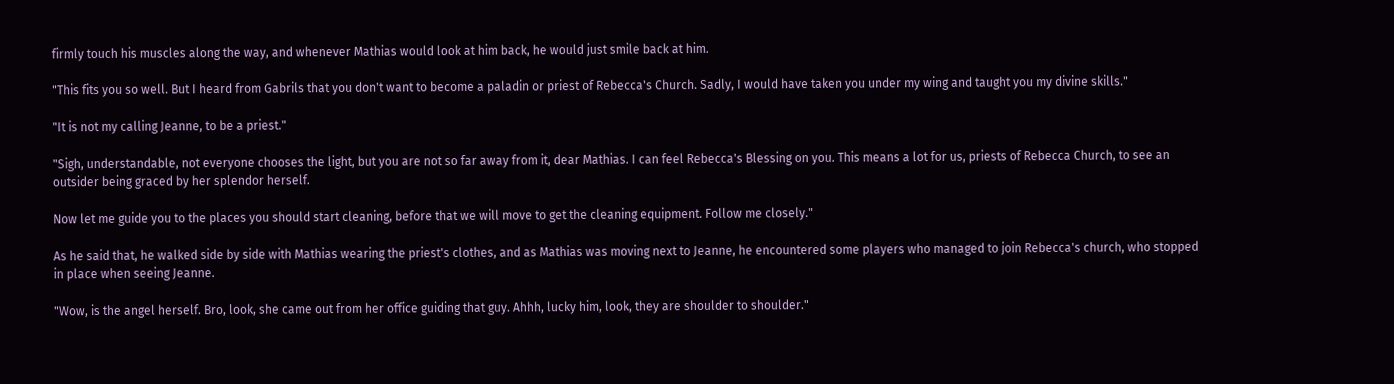firmly touch his muscles along the way, and whenever Mathias would look at him back, he would just smile back at him.

"This fits you so well. But I heard from Gabrils that you don't want to become a paladin or priest of Rebecca's Church. Sadly, I would have taken you under my wing and taught you my divine skills."

"It is not my calling Jeanne, to be a priest."

"Sigh, understandable, not everyone chooses the light, but you are not so far away from it, dear Mathias. I can feel Rebecca's Blessing on you. This means a lot for us, priests of Rebecca Church, to see an outsider being graced by her splendor herself.

Now let me guide you to the places you should start cleaning, before that we will move to get the cleaning equipment. Follow me closely."

As he said that, he walked side by side with Mathias wearing the priest's clothes, and as Mathias was moving next to Jeanne, he encountered some players who managed to join Rebecca's church, who stopped in place when seeing Jeanne.

"Wow, is the angel herself. Bro, look, she came out from her office guiding that guy. Ahhh, lucky him, look, they are shoulder to shoulder."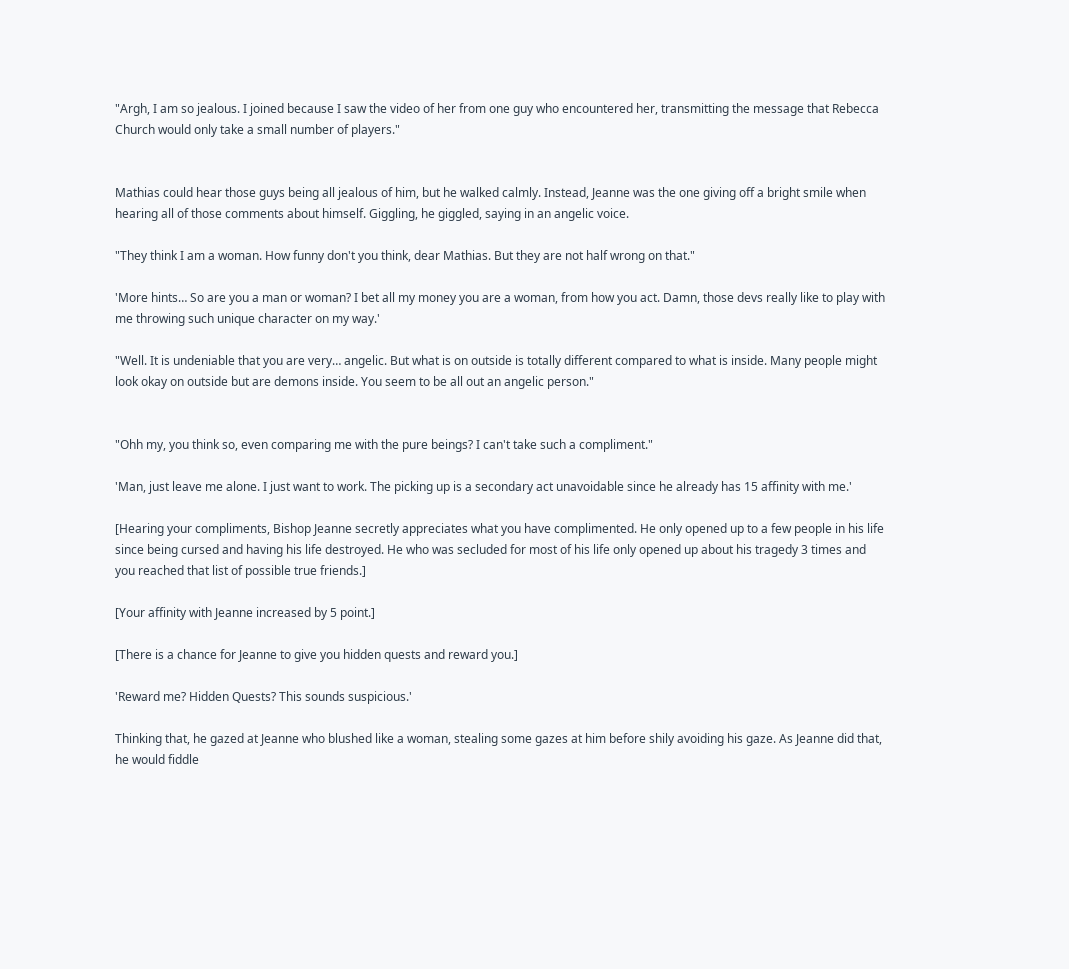"Argh, I am so jealous. I joined because I saw the video of her from one guy who encountered her, transmitting the message that Rebecca Church would only take a small number of players."


Mathias could hear those guys being all jealous of him, but he walked calmly. Instead, Jeanne was the one giving off a bright smile when hearing all of those comments about himself. Giggling, he giggled, saying in an angelic voice.

"They think I am a woman. How funny don't you think, dear Mathias. But they are not half wrong on that."

'More hints… So are you a man or woman? I bet all my money you are a woman, from how you act. Damn, those devs really like to play with me throwing such unique character on my way.'

"Well. It is undeniable that you are very… angelic. But what is on outside is totally different compared to what is inside. Many people might look okay on outside but are demons inside. You seem to be all out an angelic person."


"Ohh my, you think so, even comparing me with the pure beings? I can't take such a compliment."

'Man, just leave me alone. I just want to work. The picking up is a secondary act unavoidable since he already has 15 affinity with me.'

[Hearing your compliments, Bishop Jeanne secretly appreciates what you have complimented. He only opened up to a few people in his life since being cursed and having his life destroyed. He who was secluded for most of his life only opened up about his tragedy 3 times and you reached that list of possible true friends.]

[Your affinity with Jeanne increased by 5 point.]

[There is a chance for Jeanne to give you hidden quests and reward you.]

'Reward me? Hidden Quests? This sounds suspicious.'

Thinking that, he gazed at Jeanne who blushed like a woman, stealing some gazes at him before shily avoiding his gaze. As Jeanne did that, he would fiddle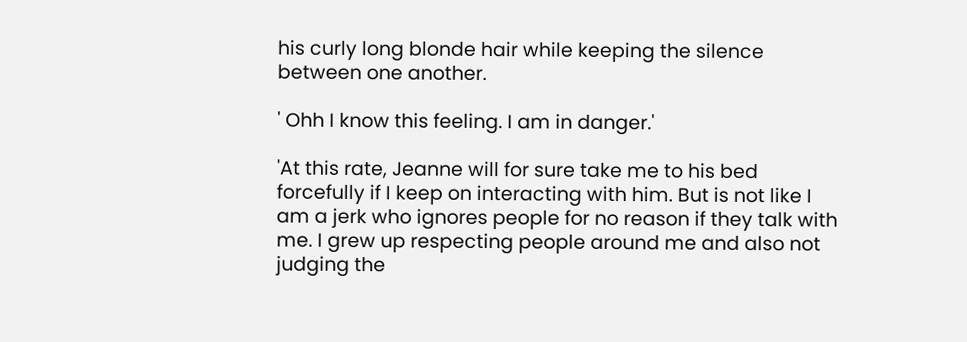his curly long blonde hair while keeping the silence between one another.

' Ohh I know this feeling. I am in danger.'

'At this rate, Jeanne will for sure take me to his bed forcefully if I keep on interacting with him. But is not like I am a jerk who ignores people for no reason if they talk with me. I grew up respecting people around me and also not judging the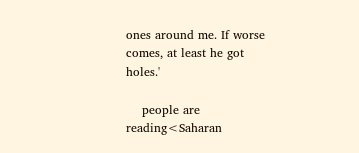ones around me. If worse comes, at least he got holes.'

    people are reading<Saharan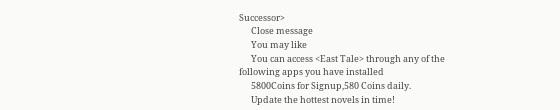Successor>
      Close message
      You may like
      You can access <East Tale> through any of the following apps you have installed
      5800Coins for Signup,580 Coins daily.
      Update the hottest novels in time!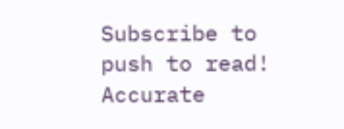Subscribe to push to read! Accurate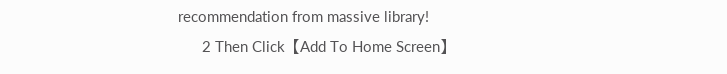recommendation from massive library!
      2 Then Click【Add To Home Screen】